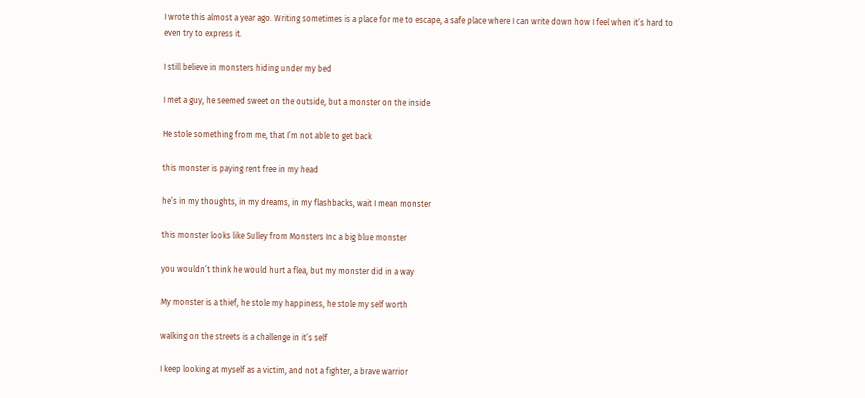I wrote this almost a year ago. Writing sometimes is a place for me to escape, a safe place where I can write down how I feel when it’s hard to even try to express it.

I still believe in monsters hiding under my bed

I met a guy, he seemed sweet on the outside, but a monster on the inside

He stole something from me, that I’m not able to get back

this monster is paying rent free in my head

he’s in my thoughts, in my dreams, in my flashbacks, wait I mean monster

this monster looks like Sulley from Monsters Inc a big blue monster

you wouldn’t think he would hurt a flea, but my monster did in a way

My monster is a thief, he stole my happiness, he stole my self worth

walking on the streets is a challenge in it’s self

I keep looking at myself as a victim, and not a fighter, a brave warrior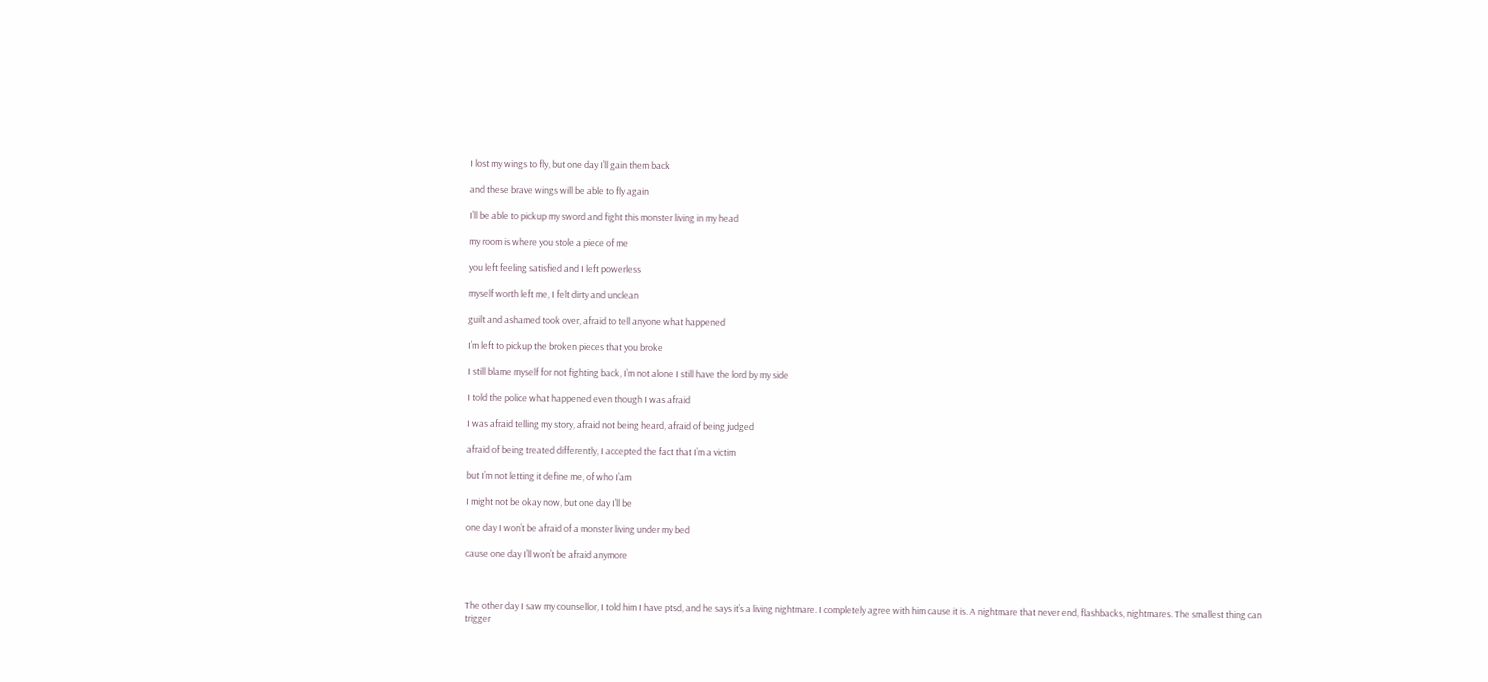I lost my wings to fly, but one day I’ll gain them back

and these brave wings will be able to fly again

I’ll be able to pickup my sword and fight this monster living in my head

my room is where you stole a piece of me

you left feeling satisfied and I left powerless

myself worth left me, I felt dirty and unclean

guilt and ashamed took over, afraid to tell anyone what happened

I’m left to pickup the broken pieces that you broke

I still blame myself for not fighting back, I’m not alone I still have the lord by my side

I told the police what happened even though I was afraid

I was afraid telling my story, afraid not being heard, afraid of being judged

afraid of being treated differently, I accepted the fact that I’m a victim

but I’m not letting it define me, of who I’am

I might not be okay now, but one day I’ll be

one day I won’t be afraid of a monster living under my bed

cause one day I’ll won’t be afraid anymore



The other day I saw my counsellor, I told him I have ptsd, and he says it’s a living nightmare. I completely agree with him cause it is. A nightmare that never end, flashbacks, nightmares. The smallest thing can trigger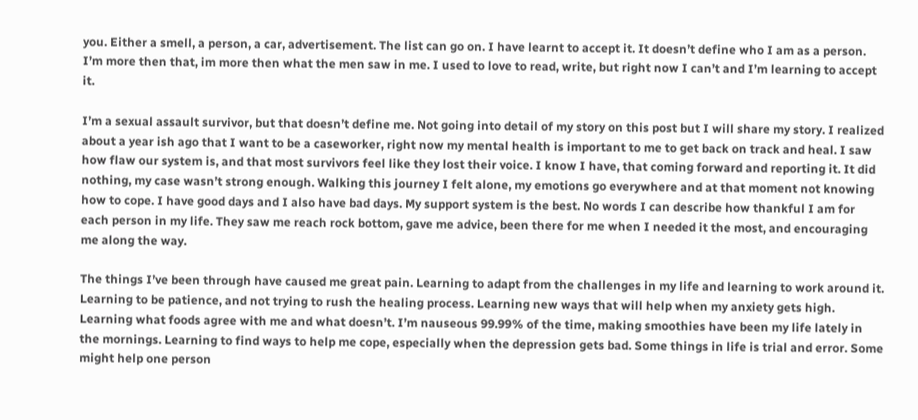you. Either a smell, a person, a car, advertisement. The list can go on. I have learnt to accept it. It doesn’t define who I am as a person. I’m more then that, im more then what the men saw in me. I used to love to read, write, but right now I can’t and I’m learning to accept it.

I’m a sexual assault survivor, but that doesn’t define me. Not going into detail of my story on this post but I will share my story. I realized about a year ish ago that I want to be a caseworker, right now my mental health is important to me to get back on track and heal. I saw how flaw our system is, and that most survivors feel like they lost their voice. I know I have, that coming forward and reporting it. It did nothing, my case wasn’t strong enough. Walking this journey I felt alone, my emotions go everywhere and at that moment not knowing how to cope. I have good days and I also have bad days. My support system is the best. No words I can describe how thankful I am for each person in my life. They saw me reach rock bottom, gave me advice, been there for me when I needed it the most, and encouraging me along the way.

The things I’ve been through have caused me great pain. Learning to adapt from the challenges in my life and learning to work around it. Learning to be patience, and not trying to rush the healing process. Learning new ways that will help when my anxiety gets high. Learning what foods agree with me and what doesn’t. I’m nauseous 99.99% of the time, making smoothies have been my life lately in the mornings. Learning to find ways to help me cope, especially when the depression gets bad. Some things in life is trial and error. Some might help one person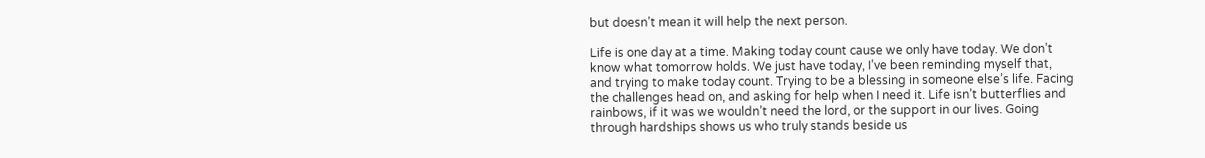but doesn’t mean it will help the next person.

Life is one day at a time. Making today count cause we only have today. We don’t know what tomorrow holds. We just have today, I’ve been reminding myself that, and trying to make today count. Trying to be a blessing in someone else’s life. Facing the challenges head on, and asking for help when I need it. Life isn’t butterflies and rainbows, if it was we wouldn’t need the lord, or the support in our lives. Going through hardships shows us who truly stands beside us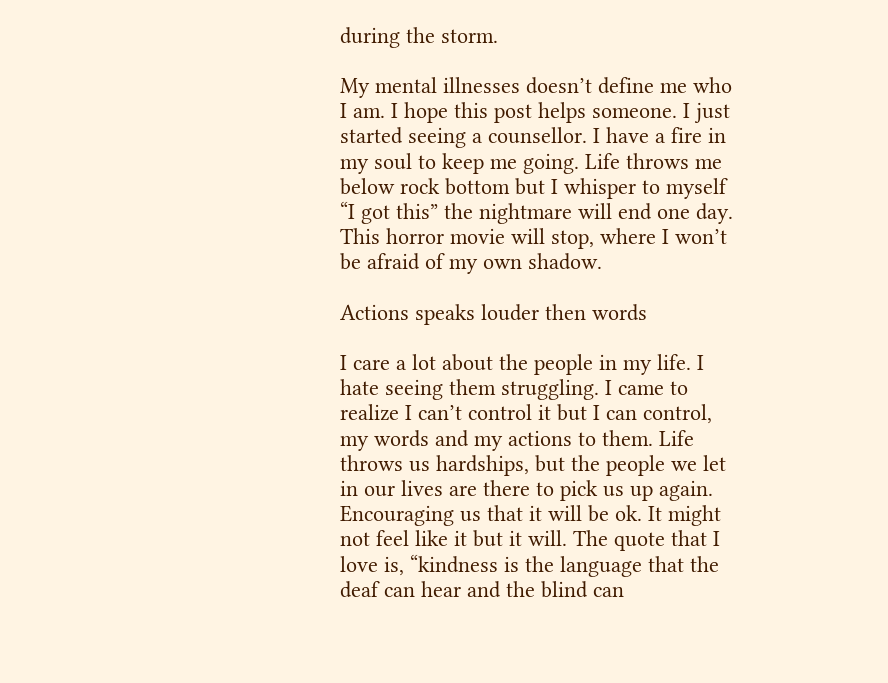during the storm.

My mental illnesses doesn’t define me who I am. I hope this post helps someone. I just started seeing a counsellor. I have a fire in my soul to keep me going. Life throws me below rock bottom but I whisper to myself “I got this” the nightmare will end one day. This horror movie will stop, where I won’t be afraid of my own shadow.

Actions speaks louder then words

I care a lot about the people in my life. I hate seeing them struggling. I came to realize I can’t control it but I can control, my words and my actions to them. Life throws us hardships, but the people we let in our lives are there to pick us up again. Encouraging us that it will be ok. It might not feel like it but it will. The quote that I love is, “kindness is the language that the deaf can hear and the blind can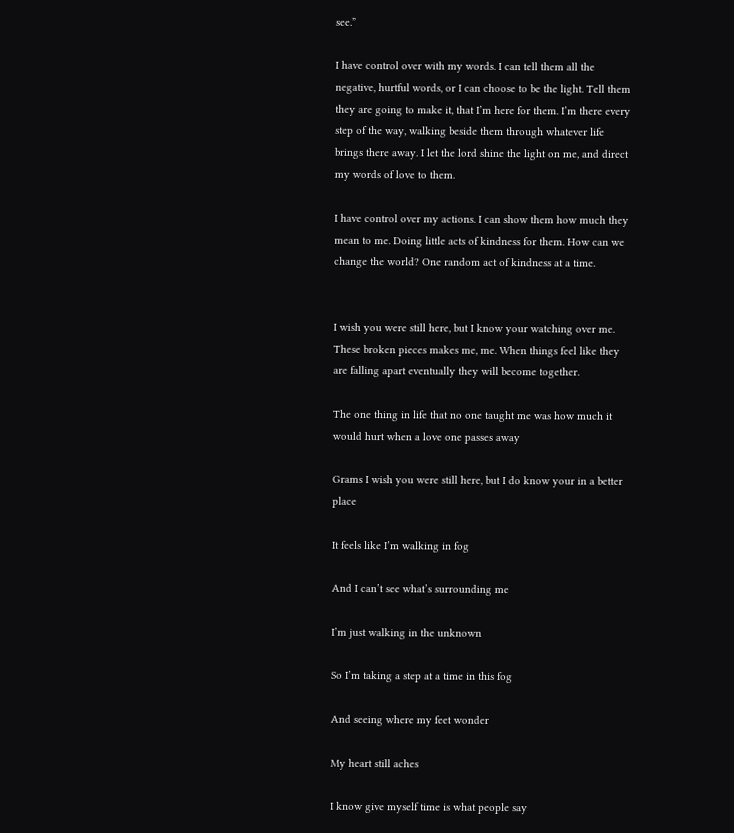see.”

I have control over with my words. I can tell them all the negative, hurtful words, or I can choose to be the light. Tell them they are going to make it, that I’m here for them. I’m there every step of the way, walking beside them through whatever life brings there away. I let the lord shine the light on me, and direct my words of love to them.

I have control over my actions. I can show them how much they mean to me. Doing little acts of kindness for them. How can we change the world? One random act of kindness at a time.


I wish you were still here, but I know your watching over me. These broken pieces makes me, me. When things feel like they are falling apart eventually they will become together.

The one thing in life that no one taught me was how much it would hurt when a love one passes away

Grams I wish you were still here, but I do know your in a better place

It feels like I’m walking in fog

And I can’t see what’s surrounding me

I’m just walking in the unknown

So I’m taking a step at a time in this fog

And seeing where my feet wonder

My heart still aches

I know give myself time is what people say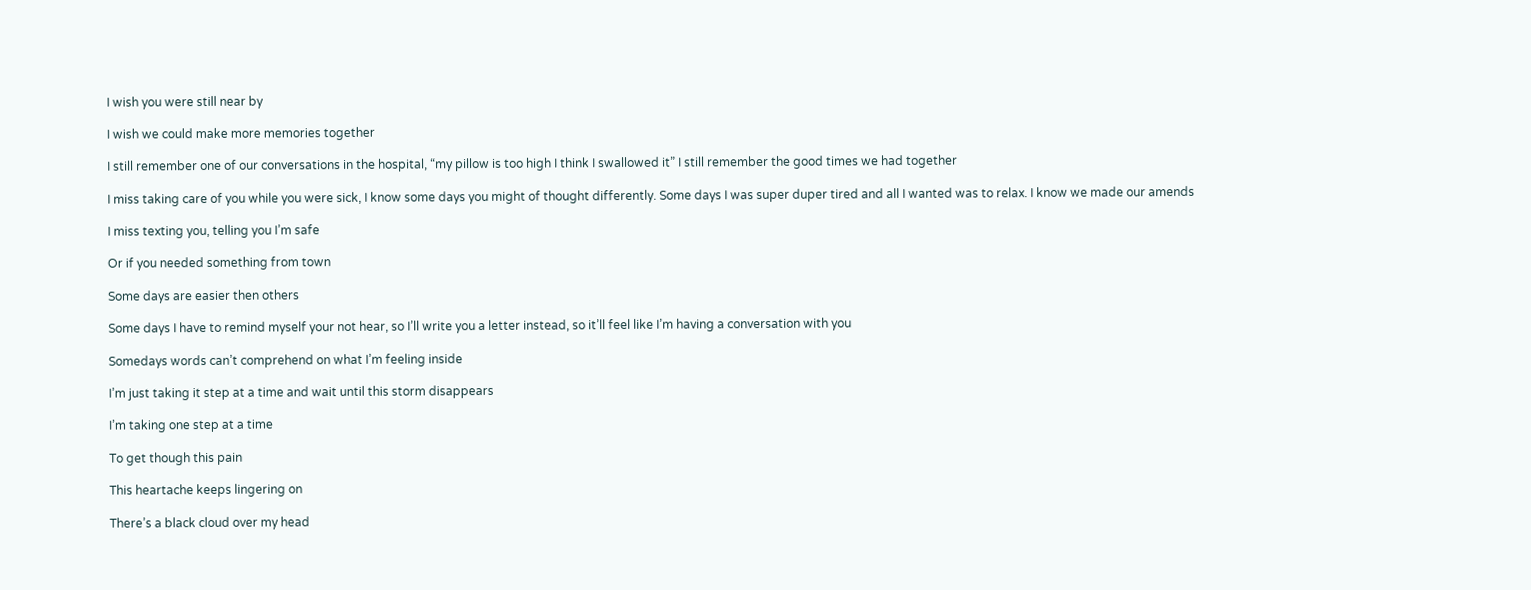I wish you were still near by

I wish we could make more memories together

I still remember one of our conversations in the hospital, “my pillow is too high I think I swallowed it” I still remember the good times we had together

I miss taking care of you while you were sick, I know some days you might of thought differently. Some days I was super duper tired and all I wanted was to relax. I know we made our amends

I miss texting you, telling you I’m safe

Or if you needed something from town

Some days are easier then others

Some days I have to remind myself your not hear, so I’ll write you a letter instead, so it’ll feel like I’m having a conversation with you

Somedays words can’t comprehend on what I’m feeling inside

I’m just taking it step at a time and wait until this storm disappears

I’m taking one step at a time

To get though this pain

This heartache keeps lingering on

There’s a black cloud over my head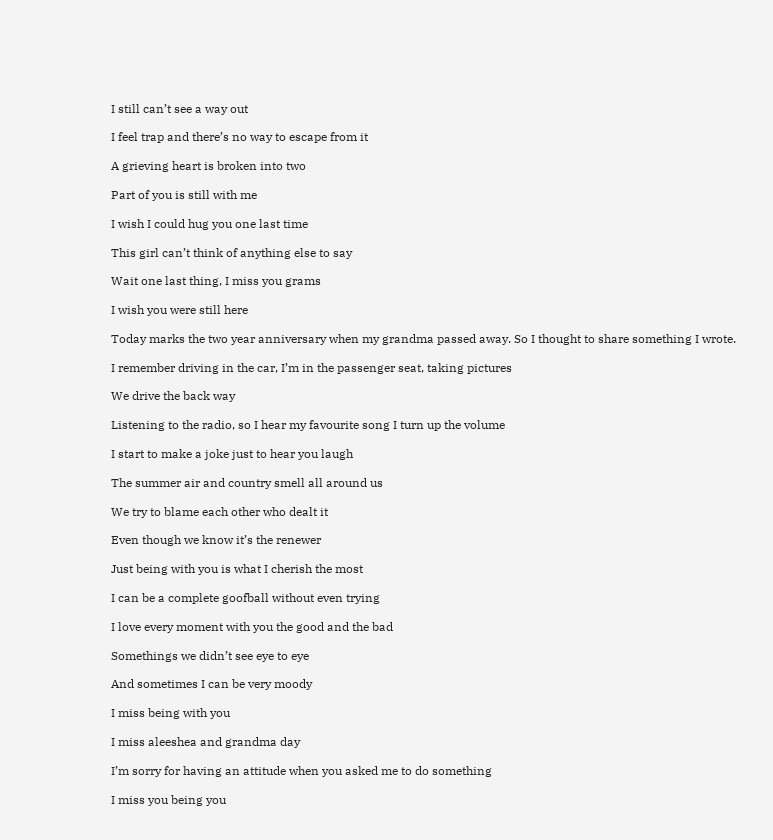I still can’t see a way out

I feel trap and there’s no way to escape from it

A grieving heart is broken into two

Part of you is still with me

I wish I could hug you one last time

This girl can’t think of anything else to say

Wait one last thing, I miss you grams

I wish you were still here

Today marks the two year anniversary when my grandma passed away. So I thought to share something I wrote.

I remember driving in the car, I’m in the passenger seat, taking pictures

We drive the back way

Listening to the radio, so I hear my favourite song I turn up the volume

I start to make a joke just to hear you laugh

The summer air and country smell all around us

We try to blame each other who dealt it

Even though we know it’s the renewer

Just being with you is what I cherish the most

I can be a complete goofball without even trying

I love every moment with you the good and the bad

Somethings we didn’t see eye to eye

And sometimes I can be very moody

I miss being with you

I miss aleeshea and grandma day

I’m sorry for having an attitude when you asked me to do something

I miss you being you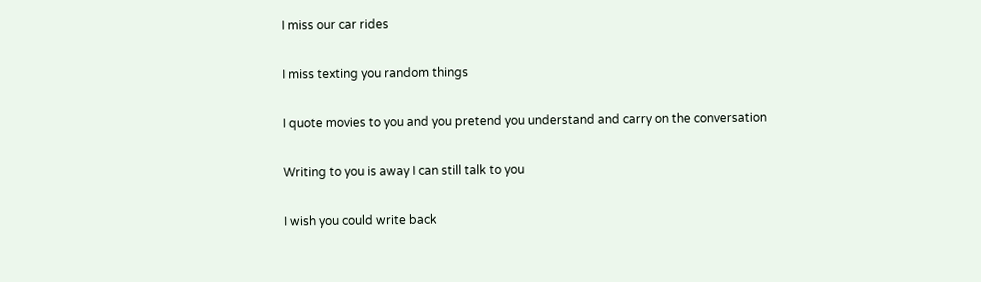I miss our car rides

I miss texting you random things

I quote movies to you and you pretend you understand and carry on the conversation

Writing to you is away I can still talk to you

I wish you could write back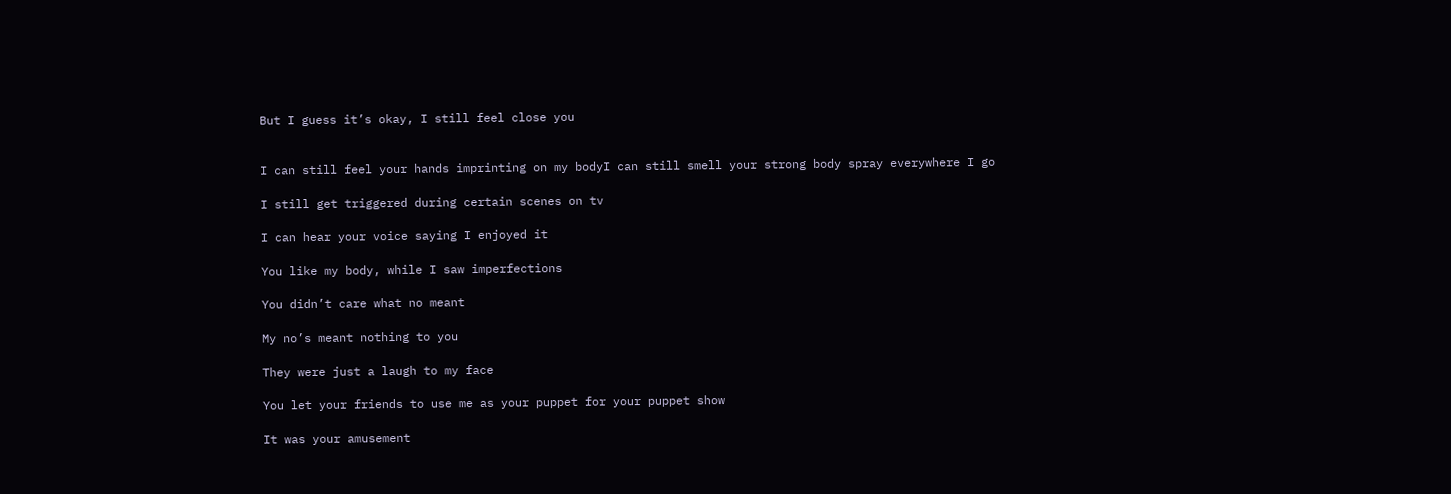But I guess it’s okay, I still feel close you


I can still feel your hands imprinting on my bodyI can still smell your strong body spray everywhere I go

I still get triggered during certain scenes on tv

I can hear your voice saying I enjoyed it

You like my body, while I saw imperfections

You didn’t care what no meant

My no’s meant nothing to you

They were just a laugh to my face

You let your friends to use me as your puppet for your puppet show

It was your amusement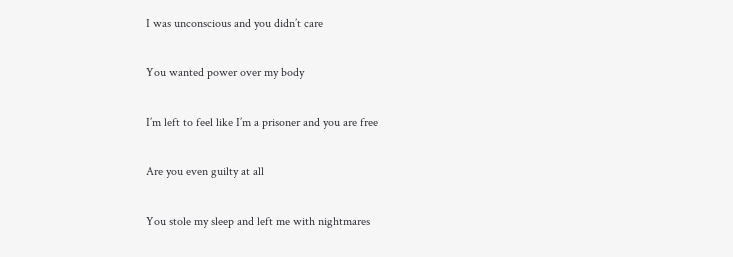I was unconscious and you didn’t care

You wanted power over my body

I’m left to feel like I’m a prisoner and you are free

Are you even guilty at all

You stole my sleep and left me with nightmares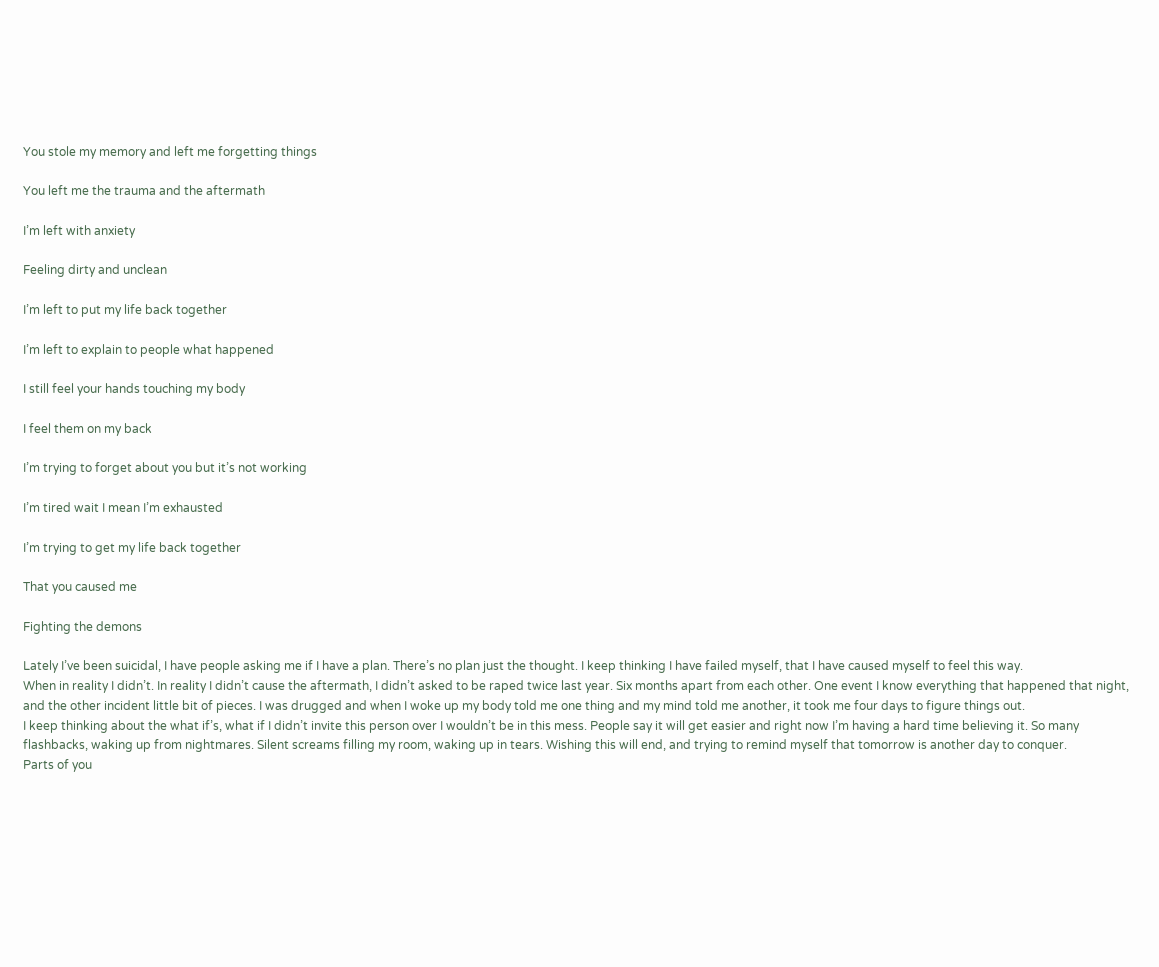You stole my memory and left me forgetting things

You left me the trauma and the aftermath

I’m left with anxiety

Feeling dirty and unclean

I’m left to put my life back together

I’m left to explain to people what happened

I still feel your hands touching my body

I feel them on my back

I’m trying to forget about you but it’s not working

I’m tired wait I mean I’m exhausted

I’m trying to get my life back together

That you caused me

Fighting the demons

Lately I’ve been suicidal, I have people asking me if I have a plan. There’s no plan just the thought. I keep thinking I have failed myself, that I have caused myself to feel this way.
When in reality I didn’t. In reality I didn’t cause the aftermath, I didn’t asked to be raped twice last year. Six months apart from each other. One event I know everything that happened that night, and the other incident little bit of pieces. I was drugged and when I woke up my body told me one thing and my mind told me another, it took me four days to figure things out.
I keep thinking about the what if’s, what if I didn’t invite this person over I wouldn’t be in this mess. People say it will get easier and right now I’m having a hard time believing it. So many flashbacks, waking up from nightmares. Silent screams filling my room, waking up in tears. Wishing this will end, and trying to remind myself that tomorrow is another day to conquer.
Parts of you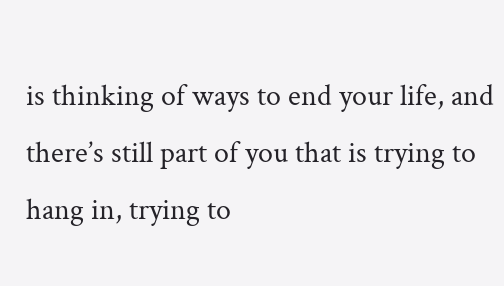is thinking of ways to end your life, and there’s still part of you that is trying to hang in, trying to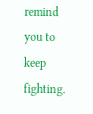remind you to keep fighting.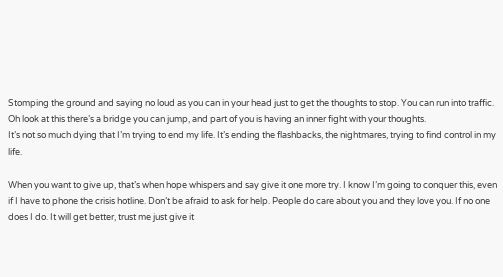Stomping the ground and saying no loud as you can in your head just to get the thoughts to stop. You can run into traffic. Oh look at this there’s a bridge you can jump, and part of you is having an inner fight with your thoughts.
It’s not so much dying that I’m trying to end my life. It’s ending the flashbacks, the nightmares, trying to find control in my life.

When you want to give up, that’s when hope whispers and say give it one more try. I know I’m going to conquer this, even if I have to phone the crisis hotline. Don’t be afraid to ask for help. People do care about you and they love you. If no one does I do. It will get better, trust me just give it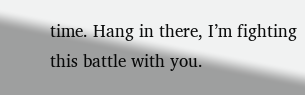time. Hang in there, I’m fighting this battle with you.